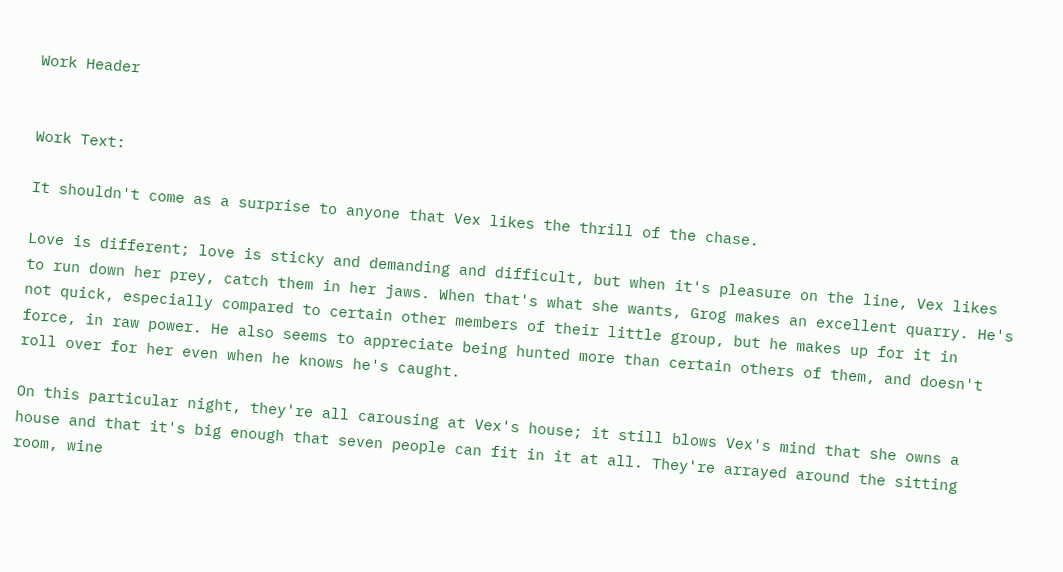Work Header


Work Text:

It shouldn't come as a surprise to anyone that Vex likes the thrill of the chase.

Love is different; love is sticky and demanding and difficult, but when it's pleasure on the line, Vex likes to run down her prey, catch them in her jaws. When that's what she wants, Grog makes an excellent quarry. He's not quick, especially compared to certain other members of their little group, but he makes up for it in force, in raw power. He also seems to appreciate being hunted more than certain others of them, and doesn't roll over for her even when he knows he's caught.

On this particular night, they're all carousing at Vex's house; it still blows Vex's mind that she owns a house and that it's big enough that seven people can fit in it at all. They're arrayed around the sitting room, wine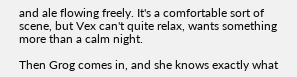and ale flowing freely. It's a comfortable sort of scene, but Vex can't quite relax, wants something more than a calm night.

Then Grog comes in, and she knows exactly what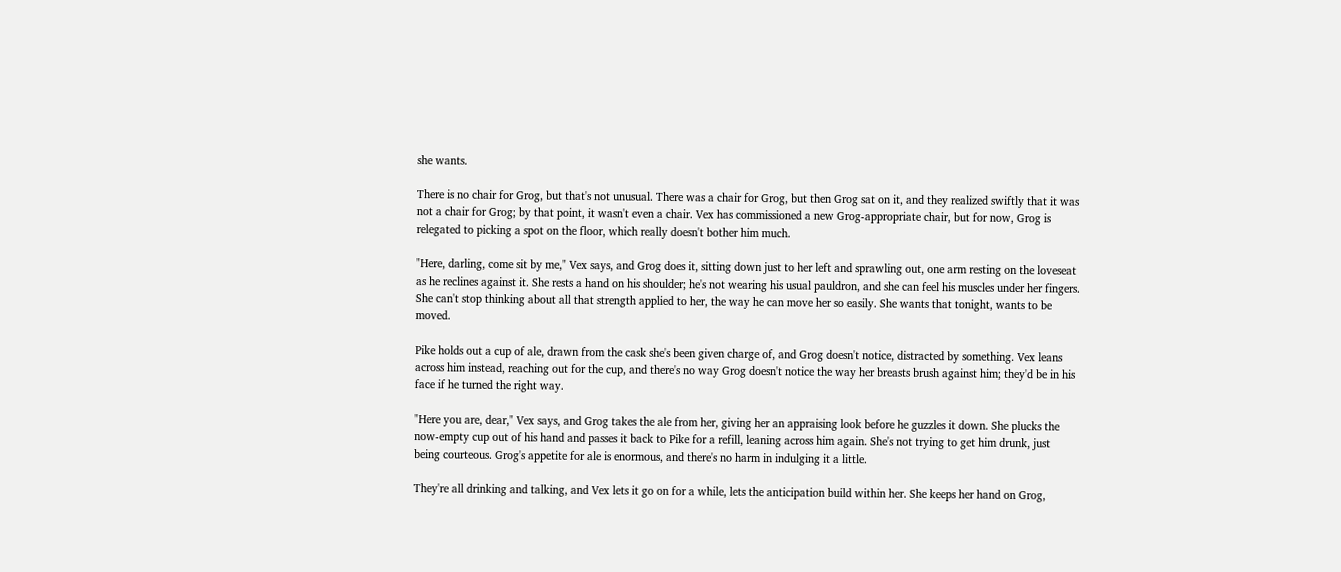she wants.

There is no chair for Grog, but that's not unusual. There was a chair for Grog, but then Grog sat on it, and they realized swiftly that it was not a chair for Grog; by that point, it wasn't even a chair. Vex has commissioned a new Grog-appropriate chair, but for now, Grog is relegated to picking a spot on the floor, which really doesn't bother him much.

"Here, darling, come sit by me," Vex says, and Grog does it, sitting down just to her left and sprawling out, one arm resting on the loveseat as he reclines against it. She rests a hand on his shoulder; he's not wearing his usual pauldron, and she can feel his muscles under her fingers. She can't stop thinking about all that strength applied to her, the way he can move her so easily. She wants that tonight, wants to be moved.

Pike holds out a cup of ale, drawn from the cask she's been given charge of, and Grog doesn't notice, distracted by something. Vex leans across him instead, reaching out for the cup, and there's no way Grog doesn't notice the way her breasts brush against him; they'd be in his face if he turned the right way.

"Here you are, dear," Vex says, and Grog takes the ale from her, giving her an appraising look before he guzzles it down. She plucks the now-empty cup out of his hand and passes it back to Pike for a refill, leaning across him again. She's not trying to get him drunk, just being courteous. Grog's appetite for ale is enormous, and there's no harm in indulging it a little.

They're all drinking and talking, and Vex lets it go on for a while, lets the anticipation build within her. She keeps her hand on Grog,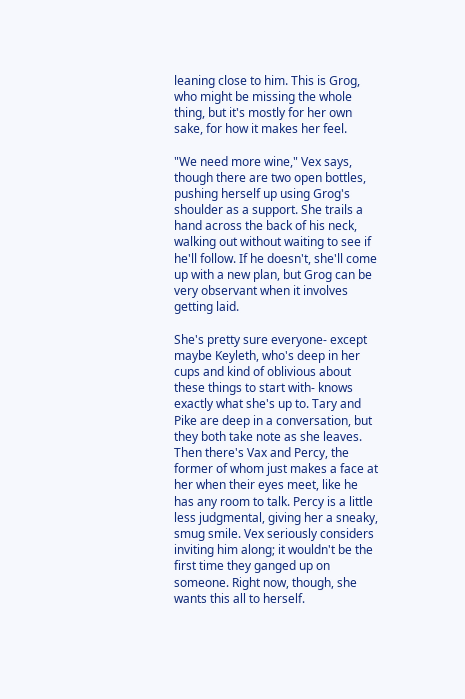leaning close to him. This is Grog, who might be missing the whole thing, but it's mostly for her own sake, for how it makes her feel.

"We need more wine," Vex says, though there are two open bottles, pushing herself up using Grog's shoulder as a support. She trails a hand across the back of his neck, walking out without waiting to see if he'll follow. If he doesn't, she'll come up with a new plan, but Grog can be very observant when it involves getting laid.

She's pretty sure everyone- except maybe Keyleth, who's deep in her cups and kind of oblivious about these things to start with- knows exactly what she's up to. Tary and Pike are deep in a conversation, but they both take note as she leaves. Then there's Vax and Percy, the former of whom just makes a face at her when their eyes meet, like he has any room to talk. Percy is a little less judgmental, giving her a sneaky, smug smile. Vex seriously considers inviting him along; it wouldn't be the first time they ganged up on someone. Right now, though, she wants this all to herself.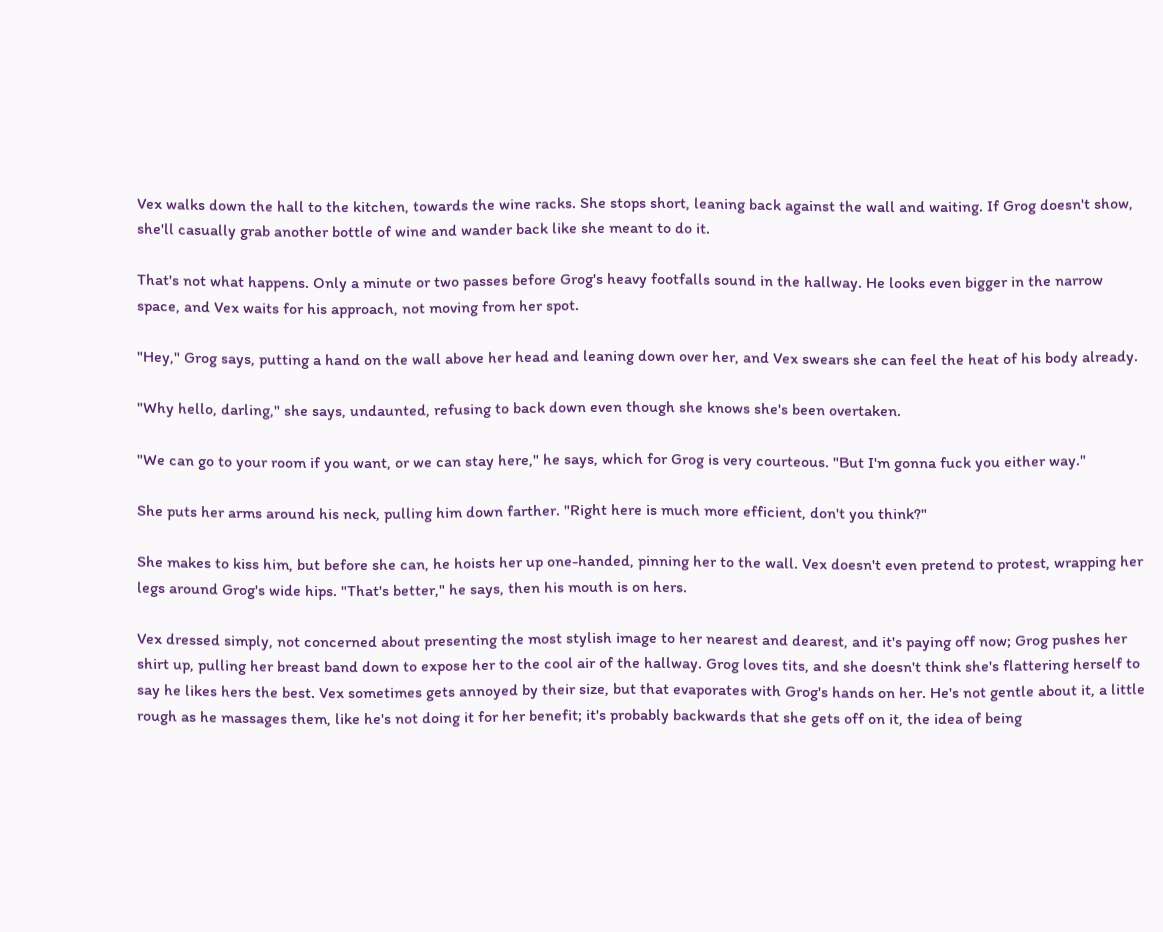Vex walks down the hall to the kitchen, towards the wine racks. She stops short, leaning back against the wall and waiting. If Grog doesn't show, she'll casually grab another bottle of wine and wander back like she meant to do it.

That's not what happens. Only a minute or two passes before Grog's heavy footfalls sound in the hallway. He looks even bigger in the narrow space, and Vex waits for his approach, not moving from her spot.

"Hey," Grog says, putting a hand on the wall above her head and leaning down over her, and Vex swears she can feel the heat of his body already.

"Why hello, darling," she says, undaunted, refusing to back down even though she knows she's been overtaken.

"We can go to your room if you want, or we can stay here," he says, which for Grog is very courteous. "But I'm gonna fuck you either way."

She puts her arms around his neck, pulling him down farther. "Right here is much more efficient, don't you think?"

She makes to kiss him, but before she can, he hoists her up one-handed, pinning her to the wall. Vex doesn't even pretend to protest, wrapping her legs around Grog's wide hips. "That's better," he says, then his mouth is on hers.

Vex dressed simply, not concerned about presenting the most stylish image to her nearest and dearest, and it's paying off now; Grog pushes her shirt up, pulling her breast band down to expose her to the cool air of the hallway. Grog loves tits, and she doesn't think she's flattering herself to say he likes hers the best. Vex sometimes gets annoyed by their size, but that evaporates with Grog's hands on her. He's not gentle about it, a little rough as he massages them, like he's not doing it for her benefit; it's probably backwards that she gets off on it, the idea of being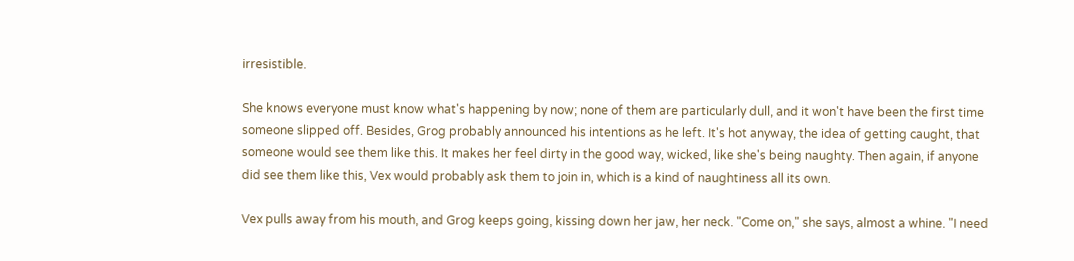irresistible.

She knows everyone must know what's happening by now; none of them are particularly dull, and it won't have been the first time someone slipped off. Besides, Grog probably announced his intentions as he left. It's hot anyway, the idea of getting caught, that someone would see them like this. It makes her feel dirty in the good way, wicked, like she's being naughty. Then again, if anyone did see them like this, Vex would probably ask them to join in, which is a kind of naughtiness all its own.

Vex pulls away from his mouth, and Grog keeps going, kissing down her jaw, her neck. "Come on," she says, almost a whine. "I need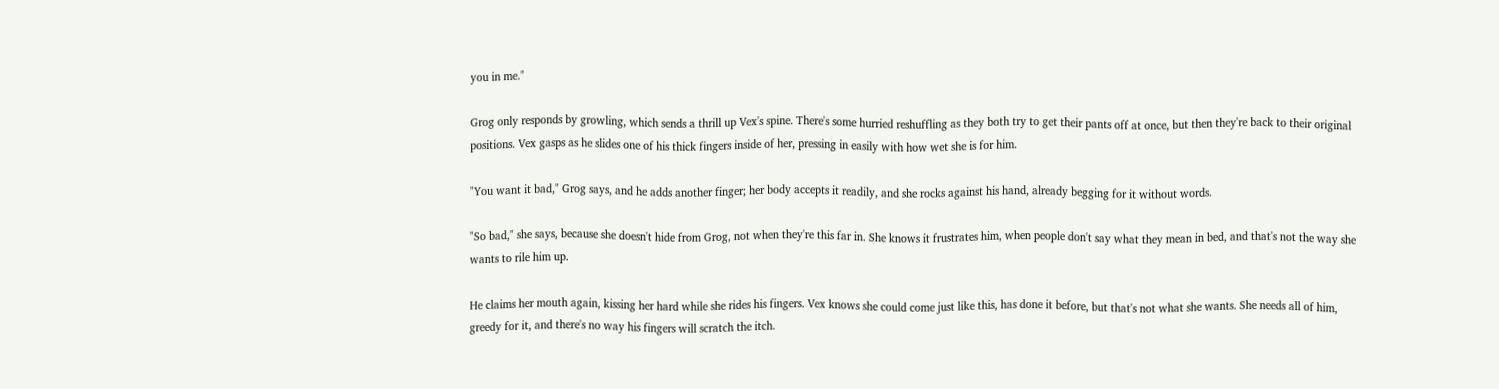you in me."

Grog only responds by growling, which sends a thrill up Vex's spine. There's some hurried reshuffling as they both try to get their pants off at once, but then they're back to their original positions. Vex gasps as he slides one of his thick fingers inside of her, pressing in easily with how wet she is for him.

"You want it bad," Grog says, and he adds another finger; her body accepts it readily, and she rocks against his hand, already begging for it without words.

"So bad," she says, because she doesn't hide from Grog, not when they're this far in. She knows it frustrates him, when people don't say what they mean in bed, and that's not the way she wants to rile him up.

He claims her mouth again, kissing her hard while she rides his fingers. Vex knows she could come just like this, has done it before, but that's not what she wants. She needs all of him, greedy for it, and there's no way his fingers will scratch the itch.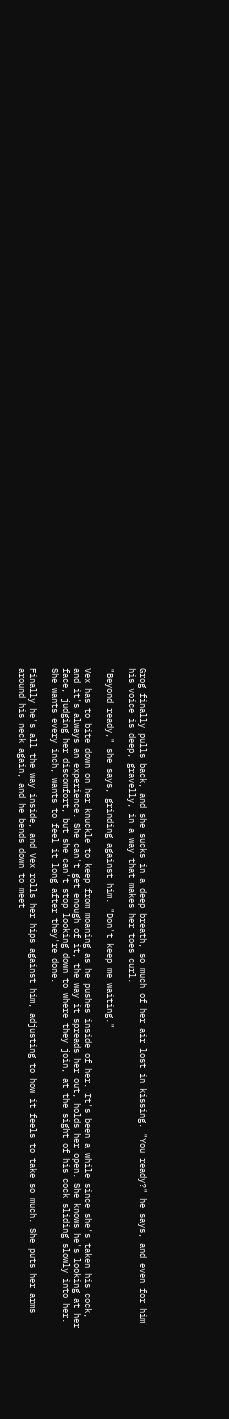Grog finally pulls back, and she sucks in a deep breath, so much of her air lost in kissing. "You ready?" he says, and even for him his voice is deep, gravelly, in a way that makes her toes curl.

"Beyond ready," she says, grinding against him. "Don't keep me waiting."

Vex has to bite down on her knuckle to keep from moaning as he pushes inside of her. It's been a while since she's taken his cock, and it's always an experience. She can't get enough of it, the way it spreads her out, holds her open. She knows he's looking at her face, judging her discomfort, but she can't stop looking down to where they join, at the sight of his cock sliding slowly into her. She wants every inch, wants to feel it long after they're done.

Finally he's all the way inside, and Vex rolls her hips against him, adjusting to how it feels to take so much. She puts her arms around his neck again, and he bends down to meet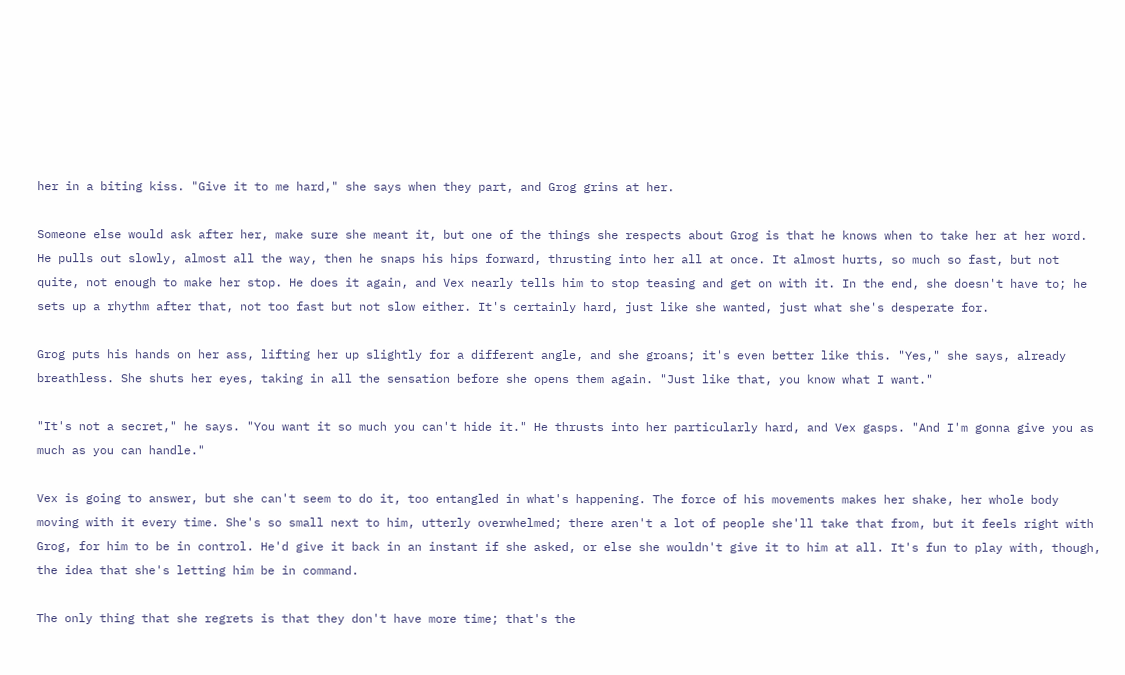her in a biting kiss. "Give it to me hard," she says when they part, and Grog grins at her.

Someone else would ask after her, make sure she meant it, but one of the things she respects about Grog is that he knows when to take her at her word. He pulls out slowly, almost all the way, then he snaps his hips forward, thrusting into her all at once. It almost hurts, so much so fast, but not quite, not enough to make her stop. He does it again, and Vex nearly tells him to stop teasing and get on with it. In the end, she doesn't have to; he sets up a rhythm after that, not too fast but not slow either. It's certainly hard, just like she wanted, just what she's desperate for.

Grog puts his hands on her ass, lifting her up slightly for a different angle, and she groans; it's even better like this. "Yes," she says, already breathless. She shuts her eyes, taking in all the sensation before she opens them again. "Just like that, you know what I want."

"It's not a secret," he says. "You want it so much you can't hide it." He thrusts into her particularly hard, and Vex gasps. "And I'm gonna give you as much as you can handle."

Vex is going to answer, but she can't seem to do it, too entangled in what's happening. The force of his movements makes her shake, her whole body moving with it every time. She's so small next to him, utterly overwhelmed; there aren't a lot of people she'll take that from, but it feels right with Grog, for him to be in control. He'd give it back in an instant if she asked, or else she wouldn't give it to him at all. It's fun to play with, though, the idea that she's letting him be in command.

The only thing that she regrets is that they don't have more time; that's the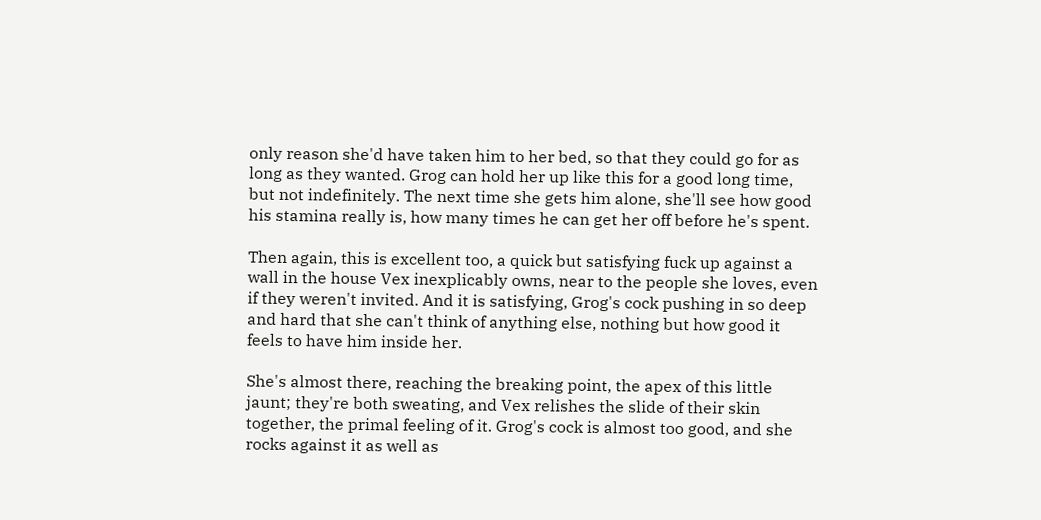only reason she'd have taken him to her bed, so that they could go for as long as they wanted. Grog can hold her up like this for a good long time, but not indefinitely. The next time she gets him alone, she'll see how good his stamina really is, how many times he can get her off before he's spent.

Then again, this is excellent too, a quick but satisfying fuck up against a wall in the house Vex inexplicably owns, near to the people she loves, even if they weren't invited. And it is satisfying, Grog's cock pushing in so deep and hard that she can't think of anything else, nothing but how good it feels to have him inside her.

She's almost there, reaching the breaking point, the apex of this little jaunt; they're both sweating, and Vex relishes the slide of their skin together, the primal feeling of it. Grog's cock is almost too good, and she rocks against it as well as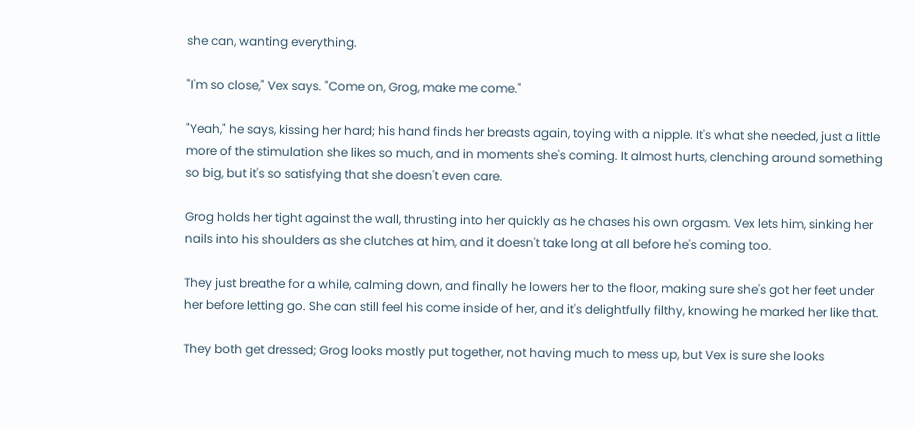she can, wanting everything.

"I'm so close," Vex says. "Come on, Grog, make me come."

"Yeah," he says, kissing her hard; his hand finds her breasts again, toying with a nipple. It's what she needed, just a little more of the stimulation she likes so much, and in moments she's coming. It almost hurts, clenching around something so big, but it's so satisfying that she doesn't even care.

Grog holds her tight against the wall, thrusting into her quickly as he chases his own orgasm. Vex lets him, sinking her nails into his shoulders as she clutches at him, and it doesn't take long at all before he's coming too.

They just breathe for a while, calming down, and finally he lowers her to the floor, making sure she's got her feet under her before letting go. She can still feel his come inside of her, and it's delightfully filthy, knowing he marked her like that.

They both get dressed; Grog looks mostly put together, not having much to mess up, but Vex is sure she looks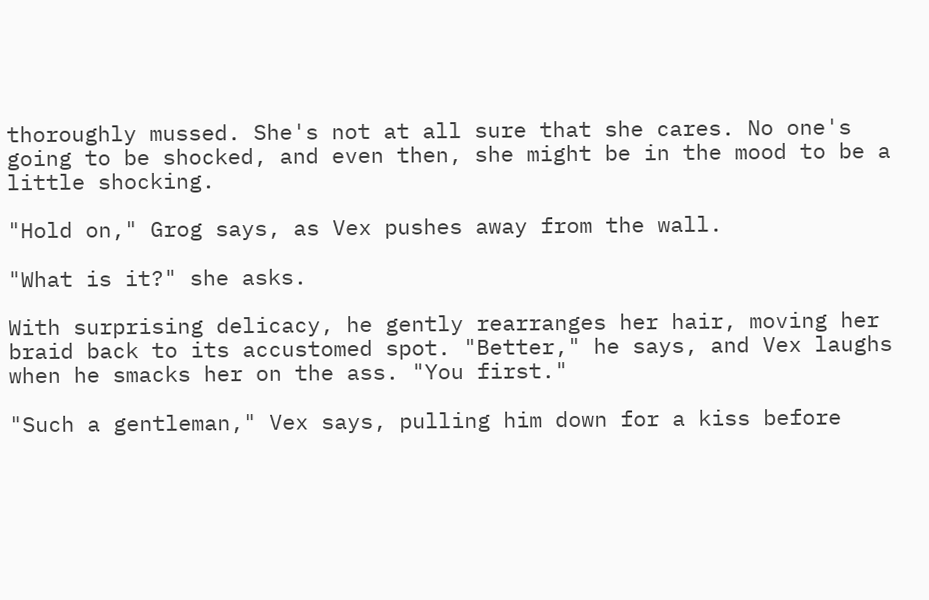thoroughly mussed. She's not at all sure that she cares. No one's going to be shocked, and even then, she might be in the mood to be a little shocking.

"Hold on," Grog says, as Vex pushes away from the wall.

"What is it?" she asks.

With surprising delicacy, he gently rearranges her hair, moving her braid back to its accustomed spot. "Better," he says, and Vex laughs when he smacks her on the ass. "You first."

"Such a gentleman," Vex says, pulling him down for a kiss before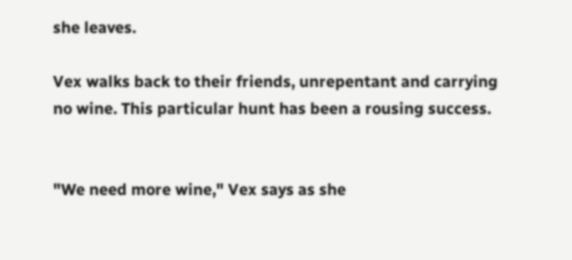she leaves.

Vex walks back to their friends, unrepentant and carrying no wine. This particular hunt has been a rousing success.


"We need more wine," Vex says as she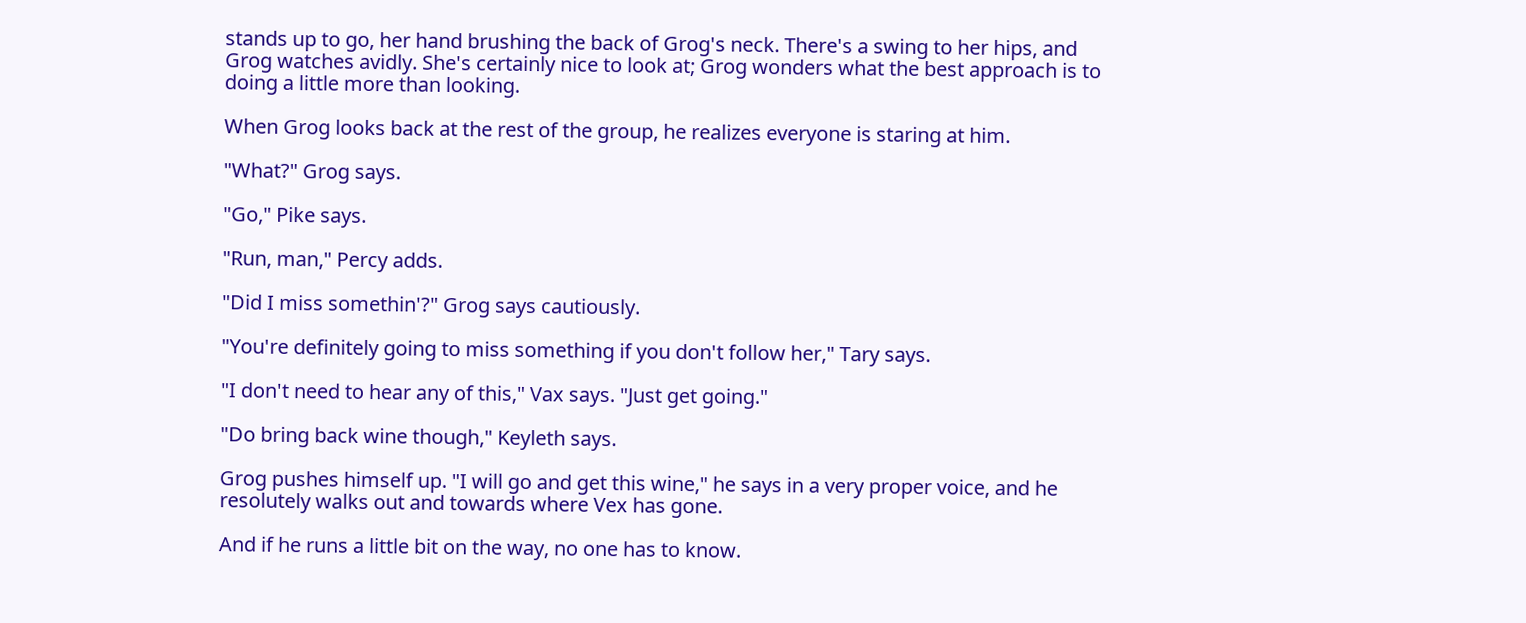stands up to go, her hand brushing the back of Grog's neck. There's a swing to her hips, and Grog watches avidly. She's certainly nice to look at; Grog wonders what the best approach is to doing a little more than looking.

When Grog looks back at the rest of the group, he realizes everyone is staring at him.

"What?" Grog says.

"Go," Pike says.

"Run, man," Percy adds.

"Did I miss somethin'?" Grog says cautiously.

"You're definitely going to miss something if you don't follow her," Tary says.

"I don't need to hear any of this," Vax says. "Just get going."

"Do bring back wine though," Keyleth says.

Grog pushes himself up. "I will go and get this wine," he says in a very proper voice, and he resolutely walks out and towards where Vex has gone.

And if he runs a little bit on the way, no one has to know.